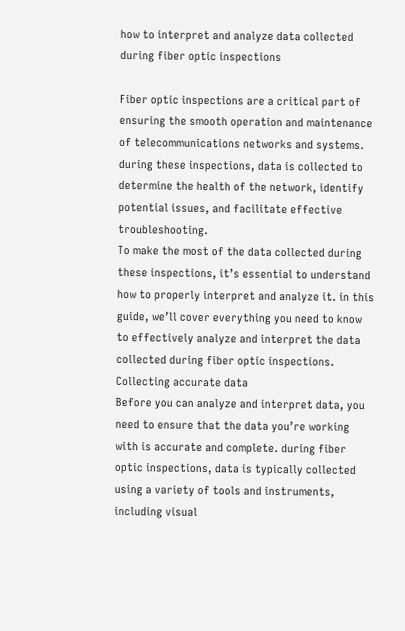how to interpret and analyze data collected during fiber optic inspections

Fiber optic inspections are a critical part of ensuring the smooth operation and maintenance of telecommunications networks and systems. during these inspections, data is collected to determine the health of the network, identify potential issues, and facilitate effective troubleshooting.
To make the most of the data collected during these inspections, it’s essential to understand how to properly interpret and analyze it. in this guide, we’ll cover everything you need to know to effectively analyze and interpret the data collected during fiber optic inspections.
Collecting accurate data
Before you can analyze and interpret data, you need to ensure that the data you’re working with is accurate and complete. during fiber optic inspections, data is typically collected using a variety of tools and instruments, including visual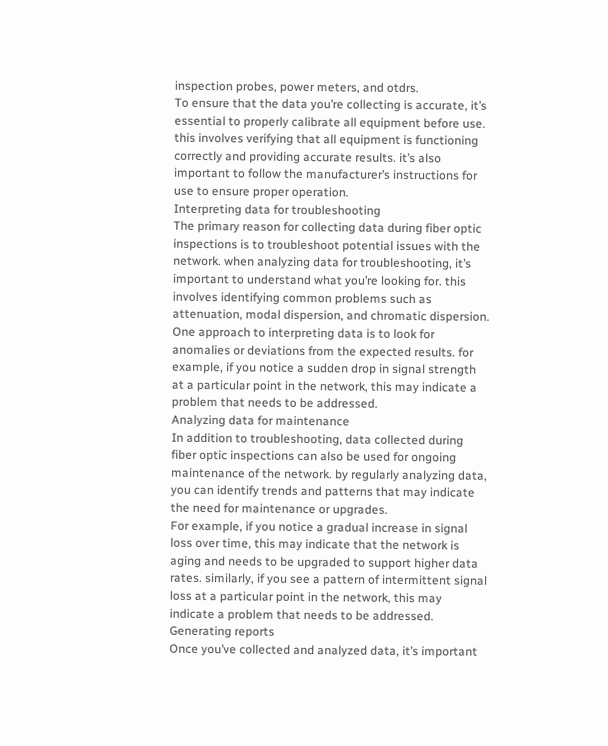inspection probes, power meters, and otdrs.
To ensure that the data you’re collecting is accurate, it’s essential to properly calibrate all equipment before use. this involves verifying that all equipment is functioning correctly and providing accurate results. it’s also important to follow the manufacturer’s instructions for use to ensure proper operation.
Interpreting data for troubleshooting
The primary reason for collecting data during fiber optic inspections is to troubleshoot potential issues with the network. when analyzing data for troubleshooting, it’s important to understand what you’re looking for. this involves identifying common problems such as attenuation, modal dispersion, and chromatic dispersion.
One approach to interpreting data is to look for anomalies or deviations from the expected results. for example, if you notice a sudden drop in signal strength at a particular point in the network, this may indicate a problem that needs to be addressed.
Analyzing data for maintenance
In addition to troubleshooting, data collected during fiber optic inspections can also be used for ongoing maintenance of the network. by regularly analyzing data, you can identify trends and patterns that may indicate the need for maintenance or upgrades.
For example, if you notice a gradual increase in signal loss over time, this may indicate that the network is aging and needs to be upgraded to support higher data rates. similarly, if you see a pattern of intermittent signal loss at a particular point in the network, this may indicate a problem that needs to be addressed.
Generating reports
Once you’ve collected and analyzed data, it’s important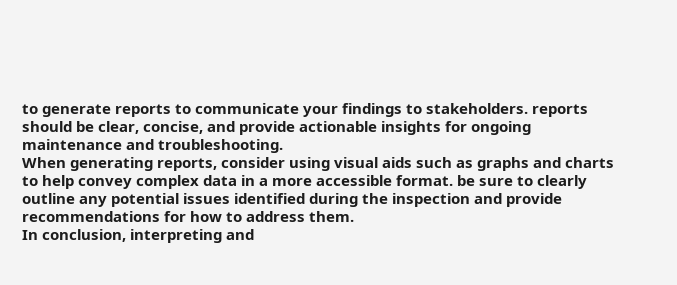to generate reports to communicate your findings to stakeholders. reports should be clear, concise, and provide actionable insights for ongoing maintenance and troubleshooting.
When generating reports, consider using visual aids such as graphs and charts to help convey complex data in a more accessible format. be sure to clearly outline any potential issues identified during the inspection and provide recommendations for how to address them.
In conclusion, interpreting and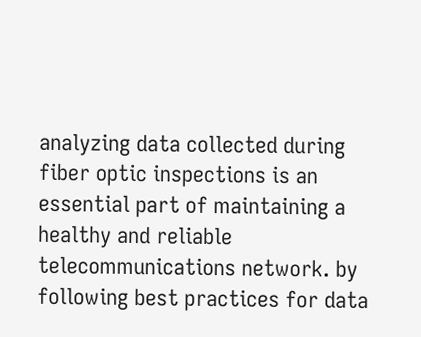analyzing data collected during fiber optic inspections is an essential part of maintaining a healthy and reliable telecommunications network. by following best practices for data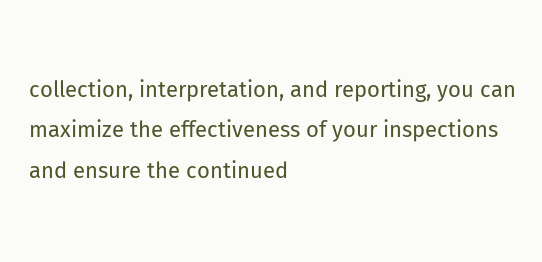collection, interpretation, and reporting, you can maximize the effectiveness of your inspections and ensure the continued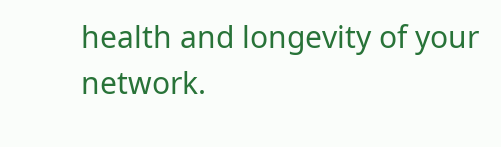health and longevity of your network.